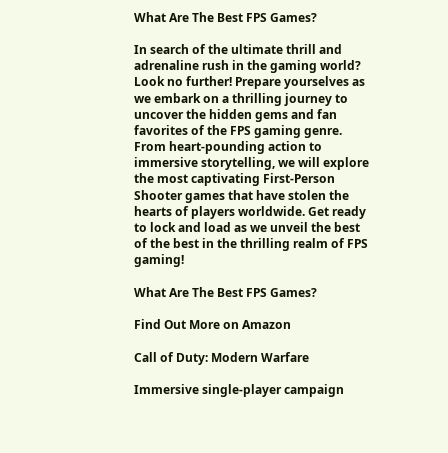What Are The Best FPS Games?

In search of the ultimate thrill and adrenaline rush in the gaming world? Look no further! Prepare yourselves as we embark on a thrilling journey to uncover the hidden gems and fan favorites of the FPS gaming genre. From heart-pounding action to immersive storytelling, we will explore the most captivating First-Person Shooter games that have stolen the hearts of players worldwide. Get ready to lock and load as we unveil the best of the best in the thrilling realm of FPS gaming!

What Are The Best FPS Games?

Find Out More on Amazon

Call of Duty: Modern Warfare

Immersive single-player campaign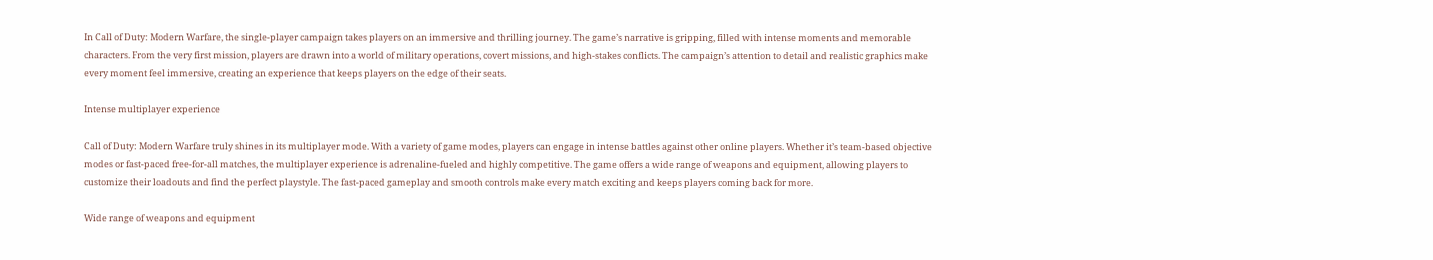In Call of Duty: Modern Warfare, the single-player campaign takes players on an immersive and thrilling journey. The game’s narrative is gripping, filled with intense moments and memorable characters. From the very first mission, players are drawn into a world of military operations, covert missions, and high-stakes conflicts. The campaign’s attention to detail and realistic graphics make every moment feel immersive, creating an experience that keeps players on the edge of their seats.

Intense multiplayer experience

Call of Duty: Modern Warfare truly shines in its multiplayer mode. With a variety of game modes, players can engage in intense battles against other online players. Whether it’s team-based objective modes or fast-paced free-for-all matches, the multiplayer experience is adrenaline-fueled and highly competitive. The game offers a wide range of weapons and equipment, allowing players to customize their loadouts and find the perfect playstyle. The fast-paced gameplay and smooth controls make every match exciting and keeps players coming back for more.

Wide range of weapons and equipment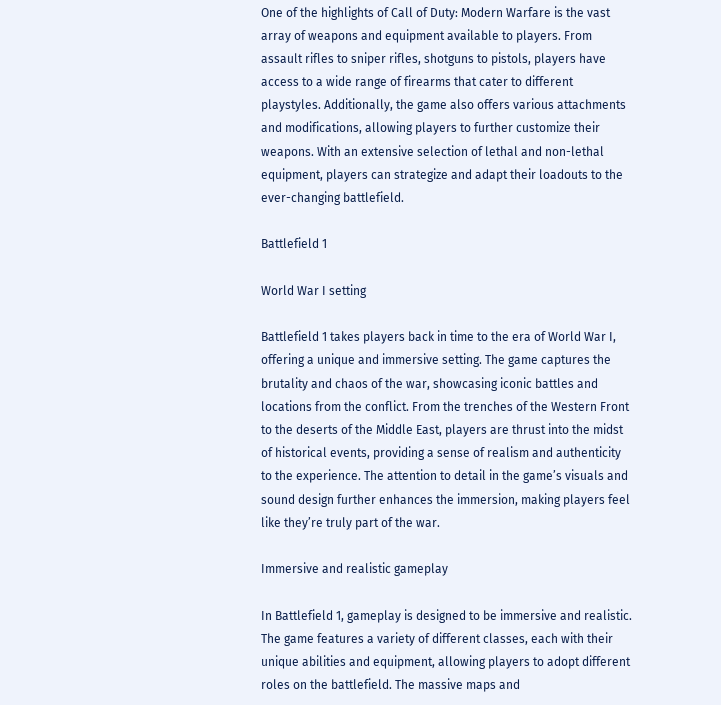One of the highlights of Call of Duty: Modern Warfare is the vast array of weapons and equipment available to players. From assault rifles to sniper rifles, shotguns to pistols, players have access to a wide range of firearms that cater to different playstyles. Additionally, the game also offers various attachments and modifications, allowing players to further customize their weapons. With an extensive selection of lethal and non-lethal equipment, players can strategize and adapt their loadouts to the ever-changing battlefield.

Battlefield 1

World War I setting

Battlefield 1 takes players back in time to the era of World War I, offering a unique and immersive setting. The game captures the brutality and chaos of the war, showcasing iconic battles and locations from the conflict. From the trenches of the Western Front to the deserts of the Middle East, players are thrust into the midst of historical events, providing a sense of realism and authenticity to the experience. The attention to detail in the game’s visuals and sound design further enhances the immersion, making players feel like they’re truly part of the war.

Immersive and realistic gameplay

In Battlefield 1, gameplay is designed to be immersive and realistic. The game features a variety of different classes, each with their unique abilities and equipment, allowing players to adopt different roles on the battlefield. The massive maps and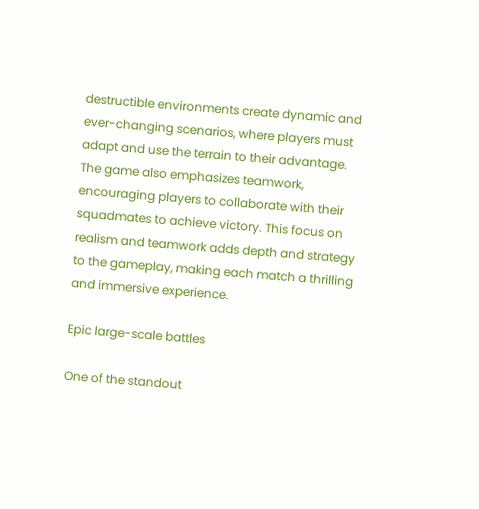destructible environments create dynamic and ever-changing scenarios, where players must adapt and use the terrain to their advantage. The game also emphasizes teamwork, encouraging players to collaborate with their squadmates to achieve victory. This focus on realism and teamwork adds depth and strategy to the gameplay, making each match a thrilling and immersive experience.

Epic large-scale battles

One of the standout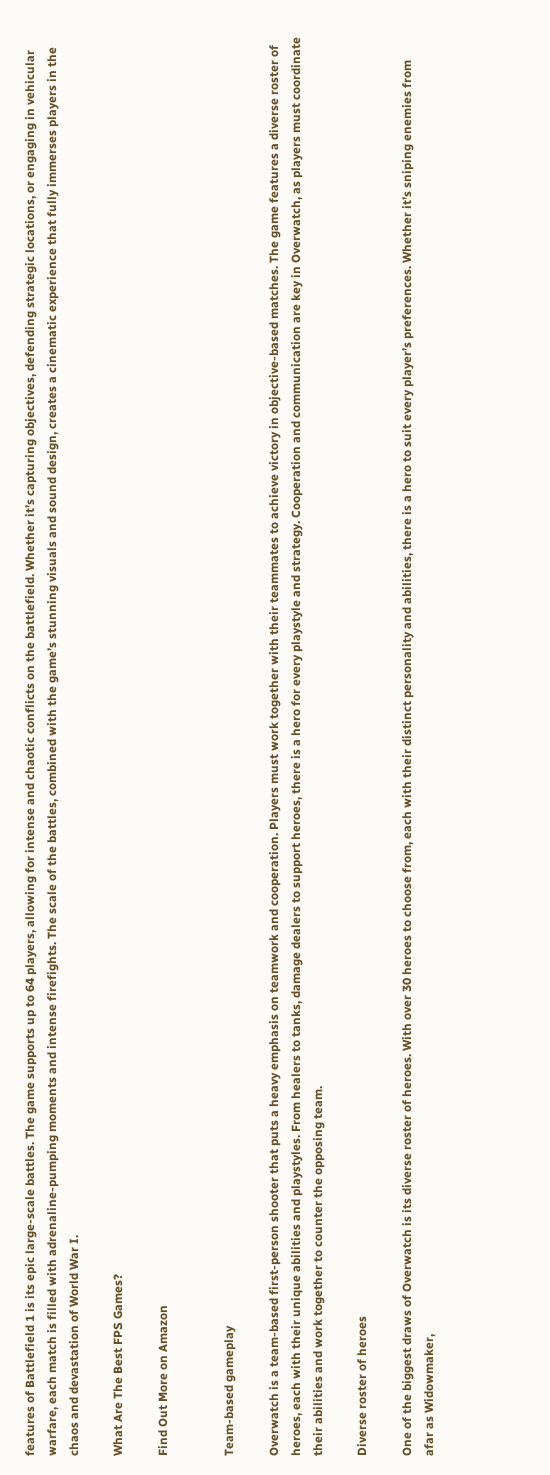features of Battlefield 1 is its epic large-scale battles. The game supports up to 64 players, allowing for intense and chaotic conflicts on the battlefield. Whether it’s capturing objectives, defending strategic locations, or engaging in vehicular warfare, each match is filled with adrenaline-pumping moments and intense firefights. The scale of the battles, combined with the game’s stunning visuals and sound design, creates a cinematic experience that fully immerses players in the chaos and devastation of World War I.

What Are The Best FPS Games?

Find Out More on Amazon


Team-based gameplay

Overwatch is a team-based first-person shooter that puts a heavy emphasis on teamwork and cooperation. Players must work together with their teammates to achieve victory in objective-based matches. The game features a diverse roster of heroes, each with their unique abilities and playstyles. From healers to tanks, damage dealers to support heroes, there is a hero for every playstyle and strategy. Cooperation and communication are key in Overwatch, as players must coordinate their abilities and work together to counter the opposing team.

Diverse roster of heroes

One of the biggest draws of Overwatch is its diverse roster of heroes. With over 30 heroes to choose from, each with their distinct personality and abilities, there is a hero to suit every player’s preferences. Whether it’s sniping enemies from afar as Widowmaker,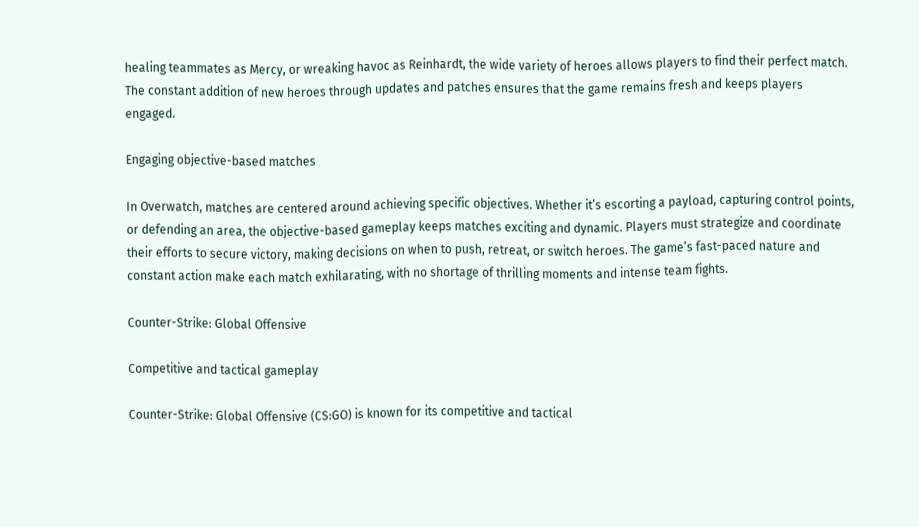healing teammates as Mercy, or wreaking havoc as Reinhardt, the wide variety of heroes allows players to find their perfect match. The constant addition of new heroes through updates and patches ensures that the game remains fresh and keeps players engaged.

Engaging objective-based matches

In Overwatch, matches are centered around achieving specific objectives. Whether it’s escorting a payload, capturing control points, or defending an area, the objective-based gameplay keeps matches exciting and dynamic. Players must strategize and coordinate their efforts to secure victory, making decisions on when to push, retreat, or switch heroes. The game’s fast-paced nature and constant action make each match exhilarating, with no shortage of thrilling moments and intense team fights.

Counter-Strike: Global Offensive

Competitive and tactical gameplay

Counter-Strike: Global Offensive (CS:GO) is known for its competitive and tactical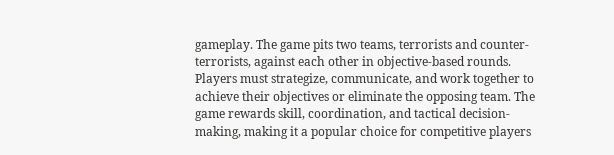gameplay. The game pits two teams, terrorists and counter-terrorists, against each other in objective-based rounds. Players must strategize, communicate, and work together to achieve their objectives or eliminate the opposing team. The game rewards skill, coordination, and tactical decision-making, making it a popular choice for competitive players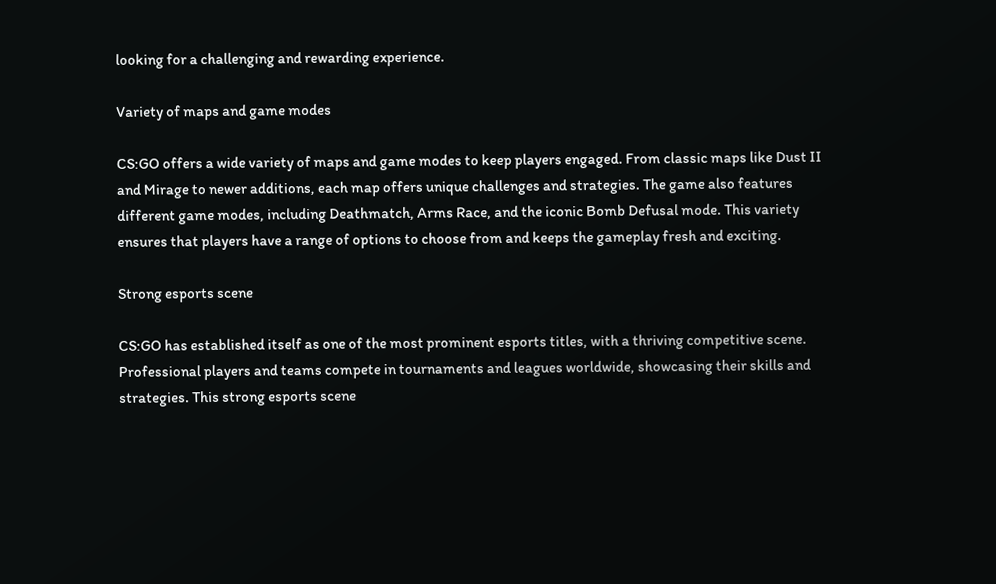looking for a challenging and rewarding experience.

Variety of maps and game modes

CS:GO offers a wide variety of maps and game modes to keep players engaged. From classic maps like Dust II and Mirage to newer additions, each map offers unique challenges and strategies. The game also features different game modes, including Deathmatch, Arms Race, and the iconic Bomb Defusal mode. This variety ensures that players have a range of options to choose from and keeps the gameplay fresh and exciting.

Strong esports scene

CS:GO has established itself as one of the most prominent esports titles, with a thriving competitive scene. Professional players and teams compete in tournaments and leagues worldwide, showcasing their skills and strategies. This strong esports scene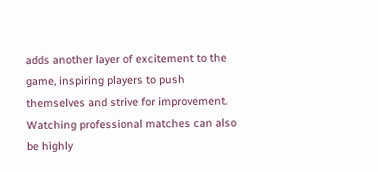adds another layer of excitement to the game, inspiring players to push themselves and strive for improvement. Watching professional matches can also be highly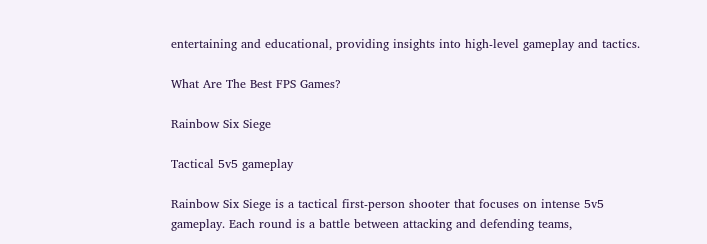entertaining and educational, providing insights into high-level gameplay and tactics.

What Are The Best FPS Games?

Rainbow Six Siege

Tactical 5v5 gameplay

Rainbow Six Siege is a tactical first-person shooter that focuses on intense 5v5 gameplay. Each round is a battle between attacking and defending teams,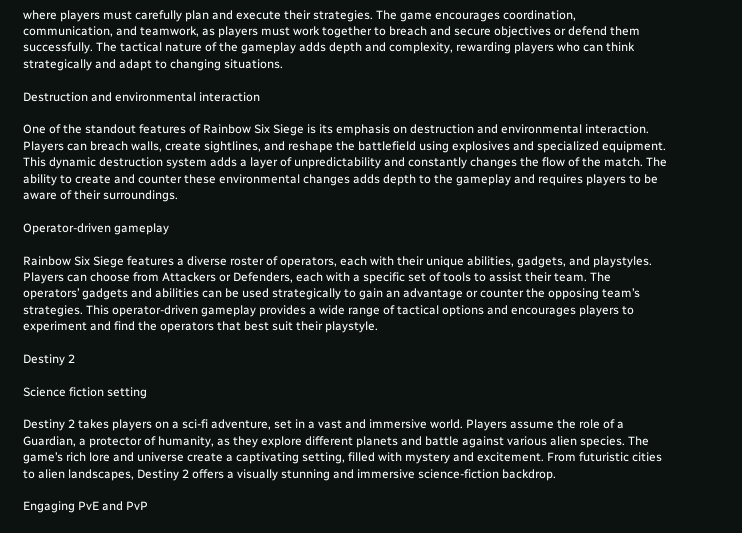where players must carefully plan and execute their strategies. The game encourages coordination, communication, and teamwork, as players must work together to breach and secure objectives or defend them successfully. The tactical nature of the gameplay adds depth and complexity, rewarding players who can think strategically and adapt to changing situations.

Destruction and environmental interaction

One of the standout features of Rainbow Six Siege is its emphasis on destruction and environmental interaction. Players can breach walls, create sightlines, and reshape the battlefield using explosives and specialized equipment. This dynamic destruction system adds a layer of unpredictability and constantly changes the flow of the match. The ability to create and counter these environmental changes adds depth to the gameplay and requires players to be aware of their surroundings.

Operator-driven gameplay

Rainbow Six Siege features a diverse roster of operators, each with their unique abilities, gadgets, and playstyles. Players can choose from Attackers or Defenders, each with a specific set of tools to assist their team. The operators’ gadgets and abilities can be used strategically to gain an advantage or counter the opposing team’s strategies. This operator-driven gameplay provides a wide range of tactical options and encourages players to experiment and find the operators that best suit their playstyle.

Destiny 2

Science fiction setting

Destiny 2 takes players on a sci-fi adventure, set in a vast and immersive world. Players assume the role of a Guardian, a protector of humanity, as they explore different planets and battle against various alien species. The game’s rich lore and universe create a captivating setting, filled with mystery and excitement. From futuristic cities to alien landscapes, Destiny 2 offers a visually stunning and immersive science-fiction backdrop.

Engaging PvE and PvP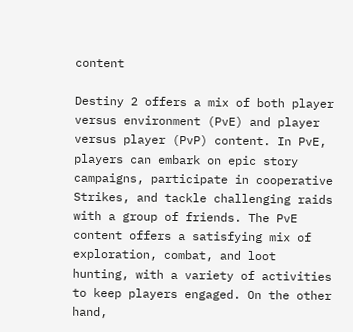content

Destiny 2 offers a mix of both player versus environment (PvE) and player versus player (PvP) content. In PvE, players can embark on epic story campaigns, participate in cooperative Strikes, and tackle challenging raids with a group of friends. The PvE content offers a satisfying mix of exploration, combat, and loot hunting, with a variety of activities to keep players engaged. On the other hand,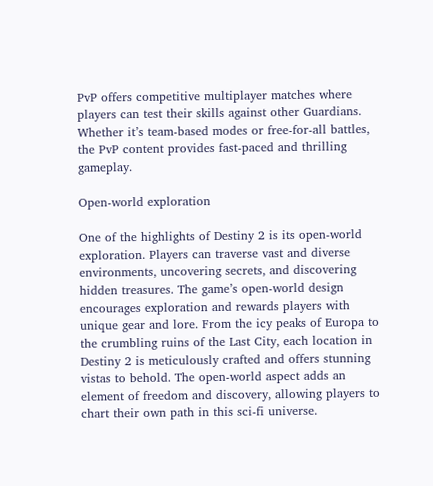PvP offers competitive multiplayer matches where players can test their skills against other Guardians. Whether it’s team-based modes or free-for-all battles, the PvP content provides fast-paced and thrilling gameplay.

Open-world exploration

One of the highlights of Destiny 2 is its open-world exploration. Players can traverse vast and diverse environments, uncovering secrets, and discovering hidden treasures. The game’s open-world design encourages exploration and rewards players with unique gear and lore. From the icy peaks of Europa to the crumbling ruins of the Last City, each location in Destiny 2 is meticulously crafted and offers stunning vistas to behold. The open-world aspect adds an element of freedom and discovery, allowing players to chart their own path in this sci-fi universe.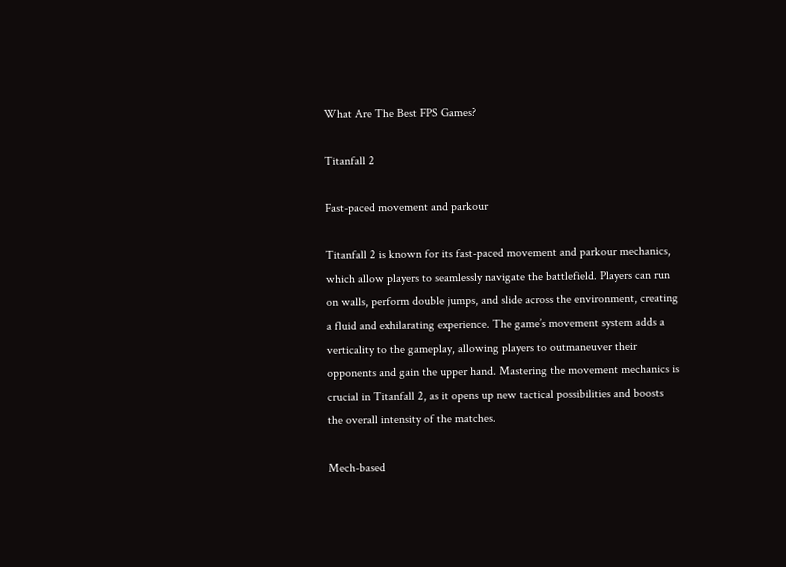What Are The Best FPS Games?

Titanfall 2

Fast-paced movement and parkour

Titanfall 2 is known for its fast-paced movement and parkour mechanics, which allow players to seamlessly navigate the battlefield. Players can run on walls, perform double jumps, and slide across the environment, creating a fluid and exhilarating experience. The game’s movement system adds a verticality to the gameplay, allowing players to outmaneuver their opponents and gain the upper hand. Mastering the movement mechanics is crucial in Titanfall 2, as it opens up new tactical possibilities and boosts the overall intensity of the matches.

Mech-based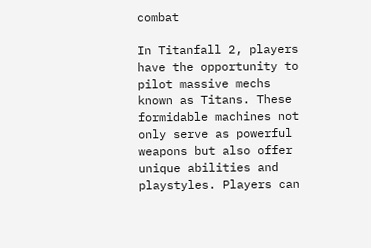combat

In Titanfall 2, players have the opportunity to pilot massive mechs known as Titans. These formidable machines not only serve as powerful weapons but also offer unique abilities and playstyles. Players can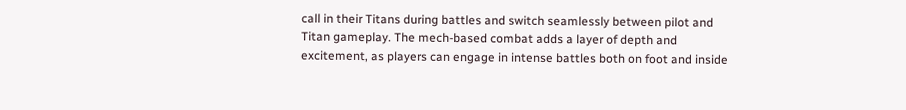call in their Titans during battles and switch seamlessly between pilot and Titan gameplay. The mech-based combat adds a layer of depth and excitement, as players can engage in intense battles both on foot and inside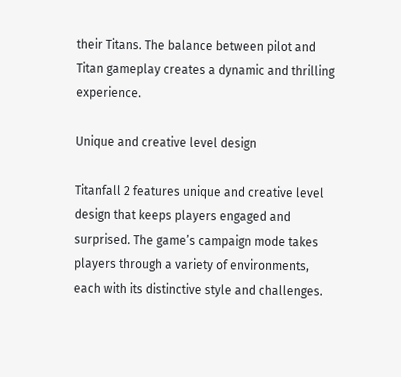their Titans. The balance between pilot and Titan gameplay creates a dynamic and thrilling experience.

Unique and creative level design

Titanfall 2 features unique and creative level design that keeps players engaged and surprised. The game’s campaign mode takes players through a variety of environments, each with its distinctive style and challenges.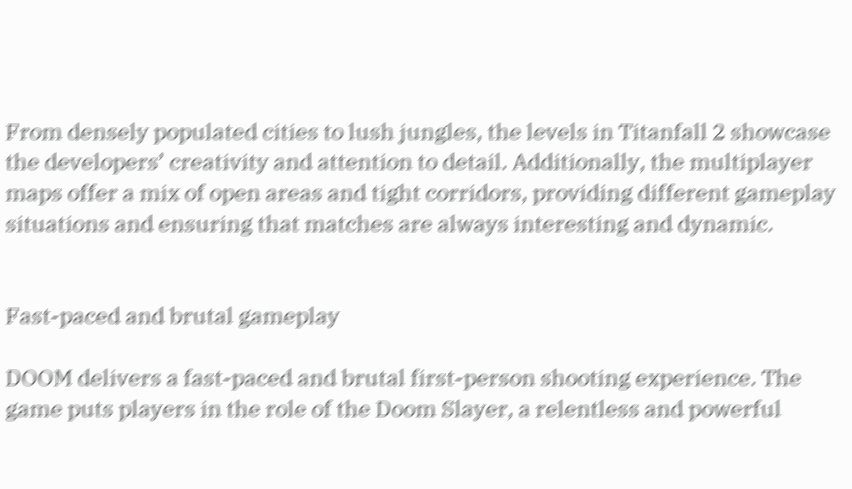From densely populated cities to lush jungles, the levels in Titanfall 2 showcase the developers’ creativity and attention to detail. Additionally, the multiplayer maps offer a mix of open areas and tight corridors, providing different gameplay situations and ensuring that matches are always interesting and dynamic.


Fast-paced and brutal gameplay

DOOM delivers a fast-paced and brutal first-person shooting experience. The game puts players in the role of the Doom Slayer, a relentless and powerful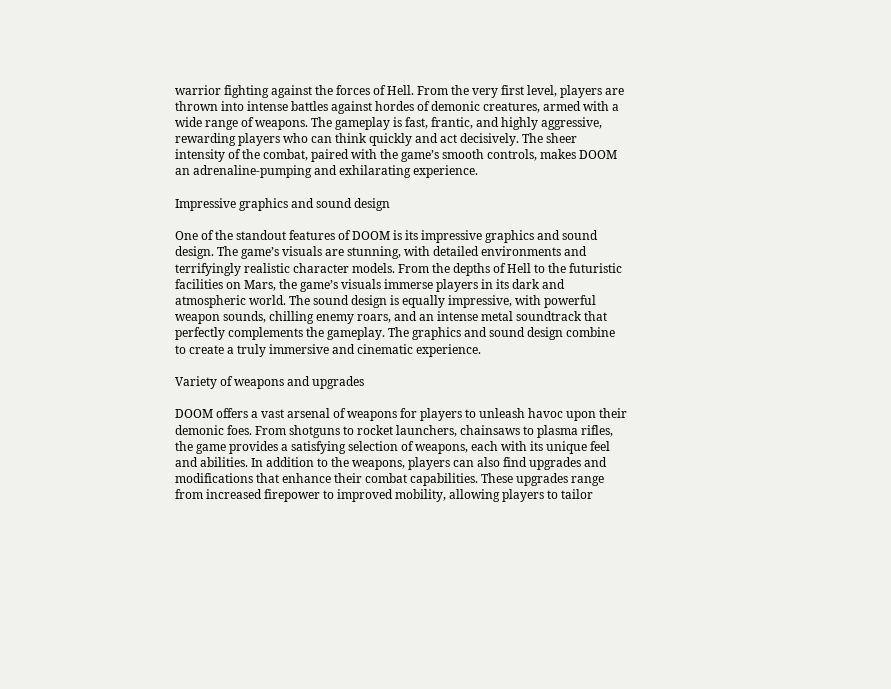warrior fighting against the forces of Hell. From the very first level, players are thrown into intense battles against hordes of demonic creatures, armed with a wide range of weapons. The gameplay is fast, frantic, and highly aggressive, rewarding players who can think quickly and act decisively. The sheer intensity of the combat, paired with the game’s smooth controls, makes DOOM an adrenaline-pumping and exhilarating experience.

Impressive graphics and sound design

One of the standout features of DOOM is its impressive graphics and sound design. The game’s visuals are stunning, with detailed environments and terrifyingly realistic character models. From the depths of Hell to the futuristic facilities on Mars, the game’s visuals immerse players in its dark and atmospheric world. The sound design is equally impressive, with powerful weapon sounds, chilling enemy roars, and an intense metal soundtrack that perfectly complements the gameplay. The graphics and sound design combine to create a truly immersive and cinematic experience.

Variety of weapons and upgrades

DOOM offers a vast arsenal of weapons for players to unleash havoc upon their demonic foes. From shotguns to rocket launchers, chainsaws to plasma rifles, the game provides a satisfying selection of weapons, each with its unique feel and abilities. In addition to the weapons, players can also find upgrades and modifications that enhance their combat capabilities. These upgrades range from increased firepower to improved mobility, allowing players to tailor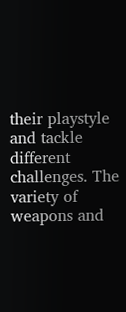their playstyle and tackle different challenges. The variety of weapons and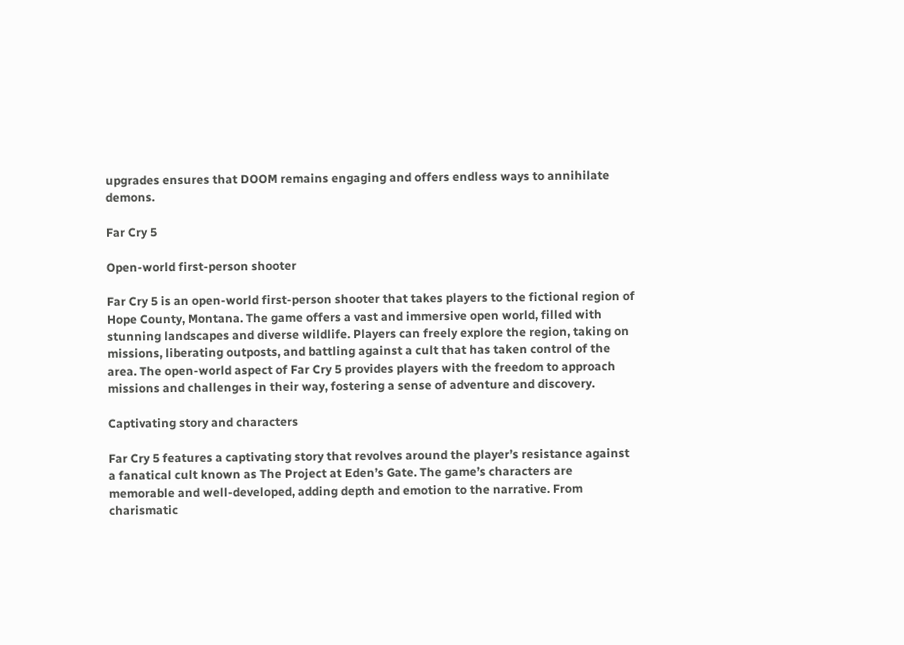upgrades ensures that DOOM remains engaging and offers endless ways to annihilate demons.

Far Cry 5

Open-world first-person shooter

Far Cry 5 is an open-world first-person shooter that takes players to the fictional region of Hope County, Montana. The game offers a vast and immersive open world, filled with stunning landscapes and diverse wildlife. Players can freely explore the region, taking on missions, liberating outposts, and battling against a cult that has taken control of the area. The open-world aspect of Far Cry 5 provides players with the freedom to approach missions and challenges in their way, fostering a sense of adventure and discovery.

Captivating story and characters

Far Cry 5 features a captivating story that revolves around the player’s resistance against a fanatical cult known as The Project at Eden’s Gate. The game’s characters are memorable and well-developed, adding depth and emotion to the narrative. From charismatic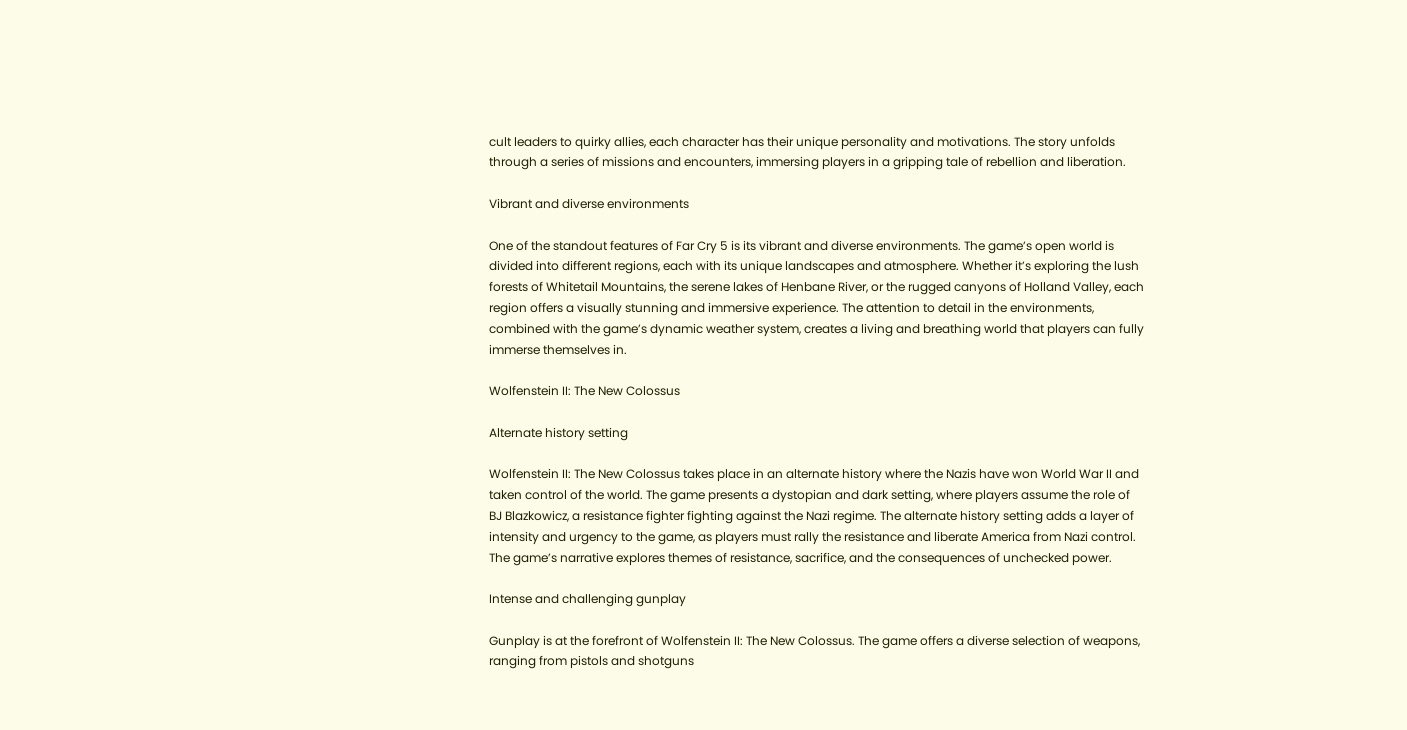cult leaders to quirky allies, each character has their unique personality and motivations. The story unfolds through a series of missions and encounters, immersing players in a gripping tale of rebellion and liberation.

Vibrant and diverse environments

One of the standout features of Far Cry 5 is its vibrant and diverse environments. The game’s open world is divided into different regions, each with its unique landscapes and atmosphere. Whether it’s exploring the lush forests of Whitetail Mountains, the serene lakes of Henbane River, or the rugged canyons of Holland Valley, each region offers a visually stunning and immersive experience. The attention to detail in the environments, combined with the game’s dynamic weather system, creates a living and breathing world that players can fully immerse themselves in.

Wolfenstein II: The New Colossus

Alternate history setting

Wolfenstein II: The New Colossus takes place in an alternate history where the Nazis have won World War II and taken control of the world. The game presents a dystopian and dark setting, where players assume the role of BJ Blazkowicz, a resistance fighter fighting against the Nazi regime. The alternate history setting adds a layer of intensity and urgency to the game, as players must rally the resistance and liberate America from Nazi control. The game’s narrative explores themes of resistance, sacrifice, and the consequences of unchecked power.

Intense and challenging gunplay

Gunplay is at the forefront of Wolfenstein II: The New Colossus. The game offers a diverse selection of weapons, ranging from pistols and shotguns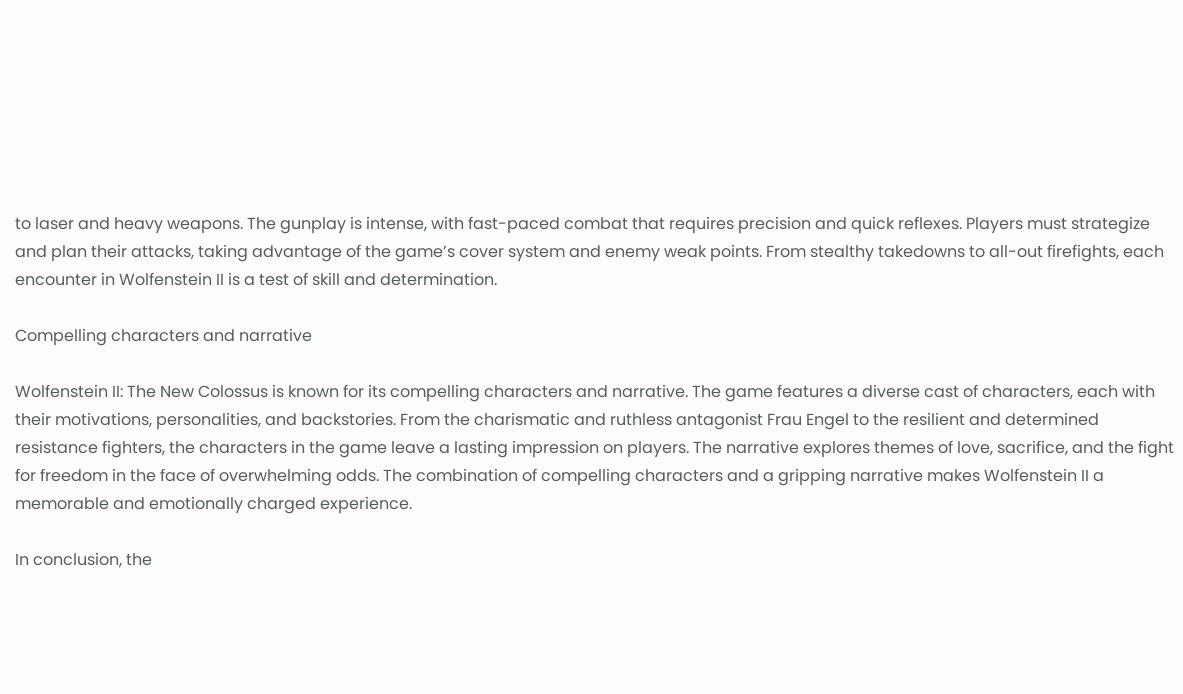to laser and heavy weapons. The gunplay is intense, with fast-paced combat that requires precision and quick reflexes. Players must strategize and plan their attacks, taking advantage of the game’s cover system and enemy weak points. From stealthy takedowns to all-out firefights, each encounter in Wolfenstein II is a test of skill and determination.

Compelling characters and narrative

Wolfenstein II: The New Colossus is known for its compelling characters and narrative. The game features a diverse cast of characters, each with their motivations, personalities, and backstories. From the charismatic and ruthless antagonist Frau Engel to the resilient and determined resistance fighters, the characters in the game leave a lasting impression on players. The narrative explores themes of love, sacrifice, and the fight for freedom in the face of overwhelming odds. The combination of compelling characters and a gripping narrative makes Wolfenstein II a memorable and emotionally charged experience.

In conclusion, the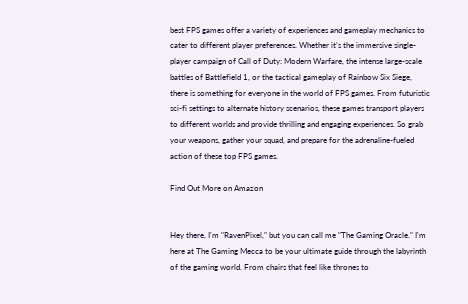best FPS games offer a variety of experiences and gameplay mechanics to cater to different player preferences. Whether it’s the immersive single-player campaign of Call of Duty: Modern Warfare, the intense large-scale battles of Battlefield 1, or the tactical gameplay of Rainbow Six Siege, there is something for everyone in the world of FPS games. From futuristic sci-fi settings to alternate history scenarios, these games transport players to different worlds and provide thrilling and engaging experiences. So grab your weapons, gather your squad, and prepare for the adrenaline-fueled action of these top FPS games.

Find Out More on Amazon


Hey there, I'm "RavenPixel," but you can call me "The Gaming Oracle." I'm here at The Gaming Mecca to be your ultimate guide through the labyrinth of the gaming world. From chairs that feel like thrones to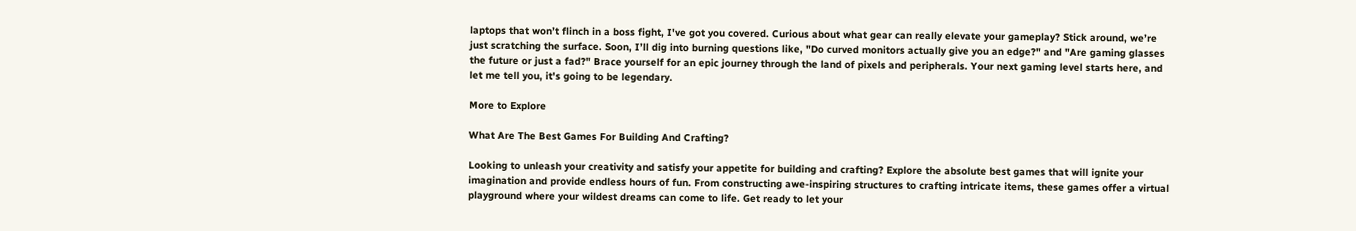laptops that won’t flinch in a boss fight, I've got you covered. Curious about what gear can really elevate your gameplay? Stick around, we’re just scratching the surface. Soon, I’ll dig into burning questions like, "Do curved monitors actually give you an edge?" and "Are gaming glasses the future or just a fad?" Brace yourself for an epic journey through the land of pixels and peripherals. Your next gaming level starts here, and let me tell you, it's going to be legendary.

More to Explore

What Are The Best Games For Building And Crafting?

Looking to unleash your creativity and satisfy your appetite for building and crafting? Explore the absolute best games that will ignite your imagination and provide endless hours of fun. From constructing awe-inspiring structures to crafting intricate items, these games offer a virtual playground where your wildest dreams can come to life. Get ready to let your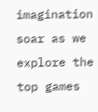imagination soar as we explore the top games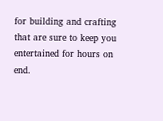for building and crafting that are sure to keep you entertained for hours on end.